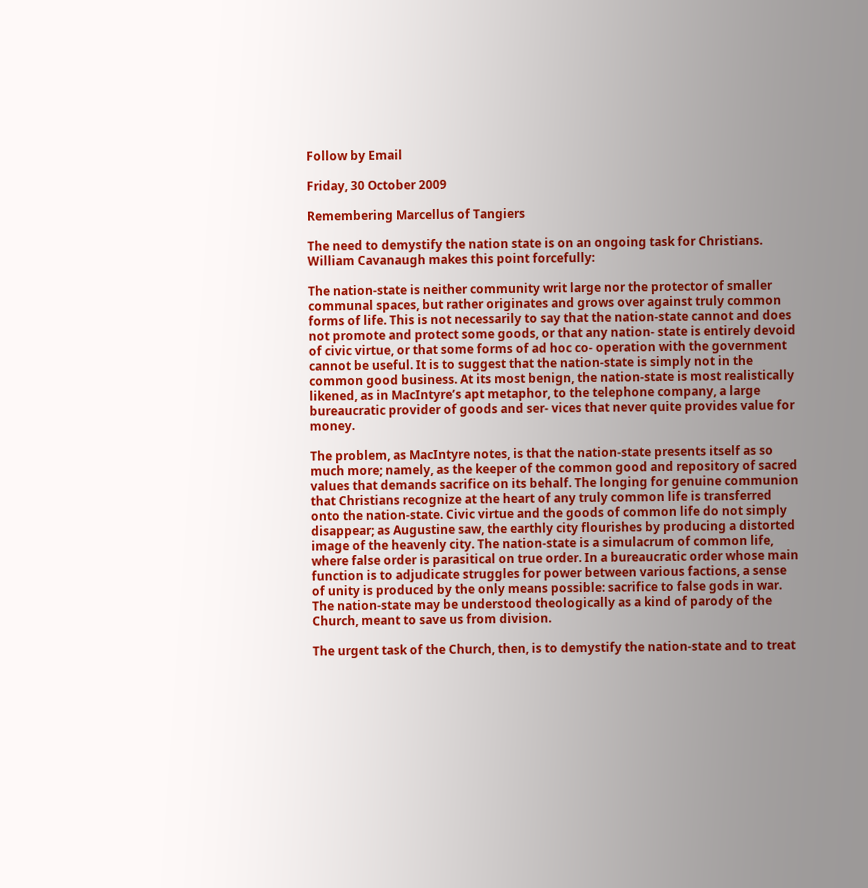Follow by Email

Friday, 30 October 2009

Remembering Marcellus of Tangiers

The need to demystify the nation state is on an ongoing task for Christians. William Cavanaugh makes this point forcefully:

The nation-state is neither community writ large nor the protector of smaller communal spaces, but rather originates and grows over against truly common forms of life. This is not necessarily to say that the nation-state cannot and does not promote and protect some goods, or that any nation- state is entirely devoid of civic virtue, or that some forms of ad hoc co- operation with the government cannot be useful. It is to suggest that the nation-state is simply not in the common good business. At its most benign, the nation-state is most realistically likened, as in MacIntyre’s apt metaphor, to the telephone company, a large bureaucratic provider of goods and ser- vices that never quite provides value for money.

The problem, as MacIntyre notes, is that the nation-state presents itself as so much more; namely, as the keeper of the common good and repository of sacred values that demands sacrifice on its behalf. The longing for genuine communion that Christians recognize at the heart of any truly common life is transferred onto the nation-state. Civic virtue and the goods of common life do not simply disappear; as Augustine saw, the earthly city flourishes by producing a distorted image of the heavenly city. The nation-state is a simulacrum of common life, where false order is parasitical on true order. In a bureaucratic order whose main function is to adjudicate struggles for power between various factions, a sense of unity is produced by the only means possible: sacrifice to false gods in war. The nation-state may be understood theologically as a kind of parody of the Church, meant to save us from division.

The urgent task of the Church, then, is to demystify the nation-state and to treat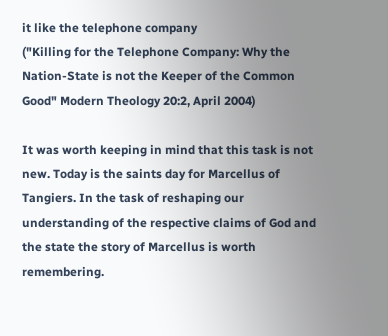it like the telephone company
("Killing for the Telephone Company: Why the Nation-State is not the Keeper of the Common Good" Modern Theology 20:2, April 2004)

It was worth keeping in mind that this task is not new. Today is the saints day for Marcellus of Tangiers. In the task of reshaping our understanding of the respective claims of God and the state the story of Marcellus is worth remembering.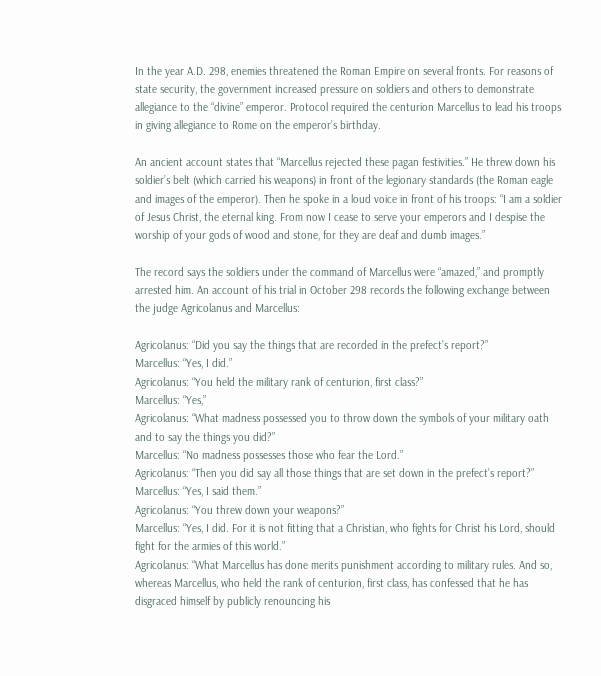In the year A.D. 298, enemies threatened the Roman Empire on several fronts. For reasons of state security, the government increased pressure on soldiers and others to demonstrate allegiance to the “divine” emperor. Protocol required the centurion Marcellus to lead his troops in giving allegiance to Rome on the emperor’s birthday.

An ancient account states that “Marcellus rejected these pagan festivities.” He threw down his soldier’s belt (which carried his weapons) in front of the legionary standards (the Roman eagle and images of the emperor). Then he spoke in a loud voice in front of his troops: “I am a soldier of Jesus Christ, the eternal king. From now I cease to serve your emperors and I despise the worship of your gods of wood and stone, for they are deaf and dumb images.”

The record says the soldiers under the command of Marcellus were “amazed,” and promptly arrested him. An account of his trial in October 298 records the following exchange between the judge Agricolanus and Marcellus:

Agricolanus: “Did you say the things that are recorded in the prefect’s report?”
Marcellus: “Yes, I did.”
Agricolanus: “You held the military rank of centurion, first class?”
Marcellus: “Yes,”
Agricolanus: “What madness possessed you to throw down the symbols of your military oath and to say the things you did?”
Marcellus: “No madness possesses those who fear the Lord.”
Agricolanus: “Then you did say all those things that are set down in the prefect’s report?”
Marcellus: “Yes, I said them.”
Agricolanus: “You threw down your weapons?”
Marcellus: “Yes, I did. For it is not fitting that a Christian, who fights for Christ his Lord, should fight for the armies of this world.”
Agricolanus: “What Marcellus has done merits punishment according to military rules. And so, whereas Marcellus, who held the rank of centurion, first class, has confessed that he has disgraced himself by publicly renouncing his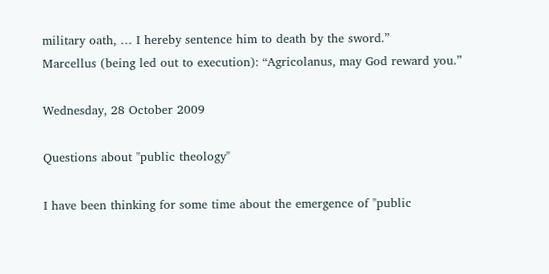military oath, … I hereby sentence him to death by the sword.”
Marcellus (being led out to execution): “Agricolanus, may God reward you.”

Wednesday, 28 October 2009

Questions about "public theology"

I have been thinking for some time about the emergence of "public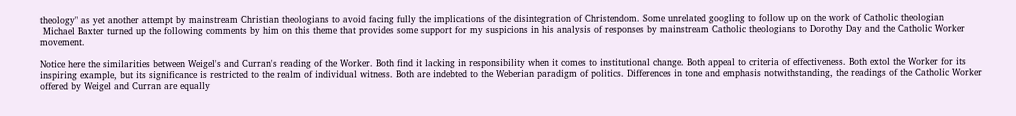theology" as yet another attempt by mainstream Christian theologians to avoid facing fully the implications of the disintegration of Christendom. Some unrelated googling to follow up on the work of Catholic theologian
 Michael Baxter turned up the following comments by him on this theme that provides some support for my suspicions in his analysis of responses by mainstream Catholic theologians to Dorothy Day and the Catholic Worker movement.

Notice here the similarities between Weigel's and Curran's reading of the Worker. Both find it lacking in responsibility when it comes to institutional change. Both appeal to criteria of effectiveness. Both extol the Worker for its inspiring example, but its significance is restricted to the realm of individual witness. Both are indebted to the Weberian paradigm of politics. Differences in tone and emphasis notwithstanding, the readings of the Catholic Worker offered by Weigel and Curran are equally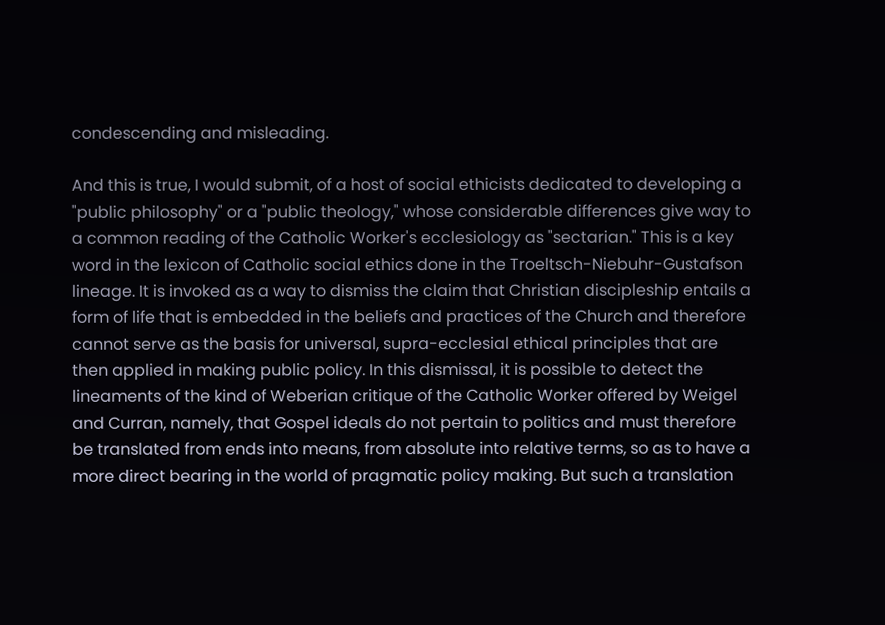condescending and misleading.

And this is true, I would submit, of a host of social ethicists dedicated to developing a "public philosophy" or a "public theology," whose considerable differences give way to a common reading of the Catholic Worker's ecclesiology as "sectarian." This is a key word in the lexicon of Catholic social ethics done in the Troeltsch-Niebuhr-Gustafson lineage. It is invoked as a way to dismiss the claim that Christian discipleship entails a form of life that is embedded in the beliefs and practices of the Church and therefore cannot serve as the basis for universal, supra-ecclesial ethical principles that are then applied in making public policy. In this dismissal, it is possible to detect the lineaments of the kind of Weberian critique of the Catholic Worker offered by Weigel and Curran, namely, that Gospel ideals do not pertain to politics and must therefore be translated from ends into means, from absolute into relative terms, so as to have a more direct bearing in the world of pragmatic policy making. But such a translation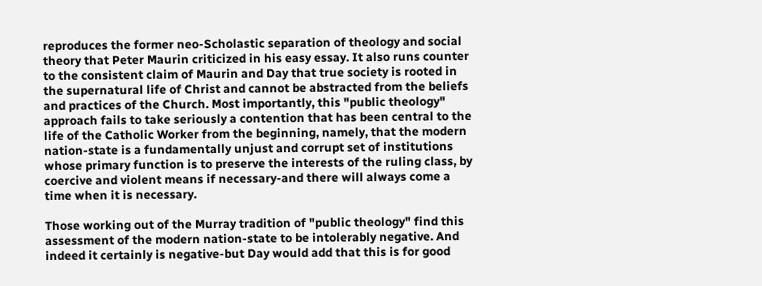reproduces the former neo-Scholastic separation of theology and social theory that Peter Maurin criticized in his easy essay. It also runs counter to the consistent claim of Maurin and Day that true society is rooted in the supernatural life of Christ and cannot be abstracted from the beliefs and practices of the Church. Most importantly, this "public theology" approach fails to take seriously a contention that has been central to the life of the Catholic Worker from the beginning, namely, that the modern nation-state is a fundamentally unjust and corrupt set of institutions whose primary function is to preserve the interests of the ruling class, by coercive and violent means if necessary-and there will always come a time when it is necessary.

Those working out of the Murray tradition of "public theology" find this assessment of the modern nation-state to be intolerably negative. And indeed it certainly is negative-but Day would add that this is for good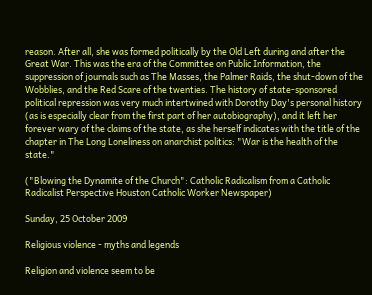reason. After all, she was formed politically by the Old Left during and after the Great War. This was the era of the Committee on Public Information, the suppression of journals such as The Masses, the Palmer Raids, the shut-down of the Wobblies, and the Red Scare of the twenties. The history of state-sponsored political repression was very much intertwined with Dorothy Day's personal history (as is especially clear from the first part of her autobiography), and it left her forever wary of the claims of the state, as she herself indicates with the title of the chapter in The Long Loneliness on anarchist politics: "War is the health of the state."

("Blowing the Dynamite of the Church": Catholic Radicalism from a Catholic Radicalist Perspective Houston Catholic Worker Newspaper)

Sunday, 25 October 2009

Religious violence - myths and legends

Religion and violence seem to be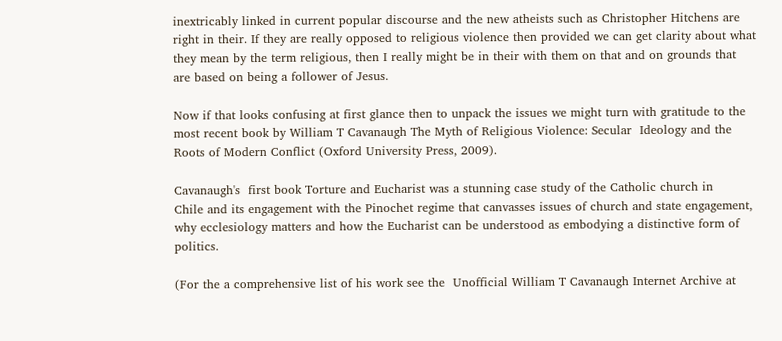inextricably linked in current popular discourse and the new atheists such as Christopher Hitchens are right in their. If they are really opposed to religious violence then provided we can get clarity about what they mean by the term religious, then I really might be in their with them on that and on grounds that are based on being a follower of Jesus.

Now if that looks confusing at first glance then to unpack the issues we might turn with gratitude to the most recent book by William T Cavanaugh The Myth of Religious Violence: Secular  Ideology and the Roots of Modern Conflict (Oxford University Press, 2009).

Cavanaugh's  first book Torture and Eucharist was a stunning case study of the Catholic church in
Chile and its engagement with the Pinochet regime that canvasses issues of church and state engagement, why ecclesiology matters and how the Eucharist can be understood as embodying a distinctive form of politics.

(For the a comprehensive list of his work see the  Unofficial William T Cavanaugh Internet Archive at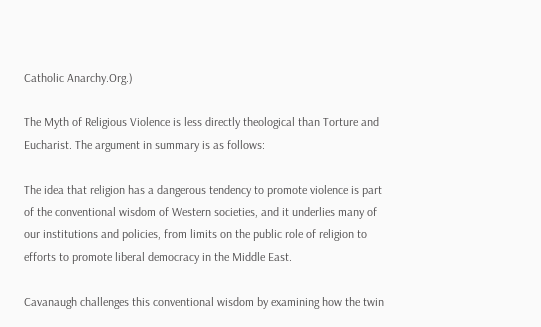Catholic Anarchy.Org.)

The Myth of Religious Violence is less directly theological than Torture and Eucharist. The argument in summary is as follows:

The idea that religion has a dangerous tendency to promote violence is part of the conventional wisdom of Western societies, and it underlies many of our institutions and policies, from limits on the public role of religion to efforts to promote liberal democracy in the Middle East.

Cavanaugh challenges this conventional wisdom by examining how the twin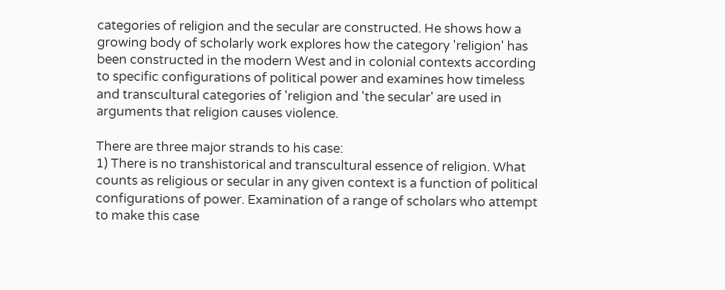categories of religion and the secular are constructed. He shows how a growing body of scholarly work explores how the category 'religion' has been constructed in the modern West and in colonial contexts according to specific configurations of political power and examines how timeless and transcultural categories of 'religion and 'the secular' are used in arguments that religion causes violence.

There are three major strands to his case:
1) There is no transhistorical and transcultural essence of religion. What counts as religious or secular in any given context is a function of political configurations of power. Examination of a range of scholars who attempt to make this case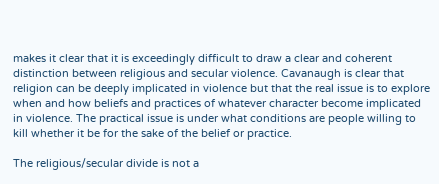makes it clear that it is exceedingly difficult to draw a clear and coherent distinction between religious and secular violence. Cavanaugh is clear that religion can be deeply implicated in violence but that the real issue is to explore when and how beliefs and practices of whatever character become implicated in violence. The practical issue is under what conditions are people willing to kill whether it be for the sake of the belief or practice.

The religious/secular divide is not a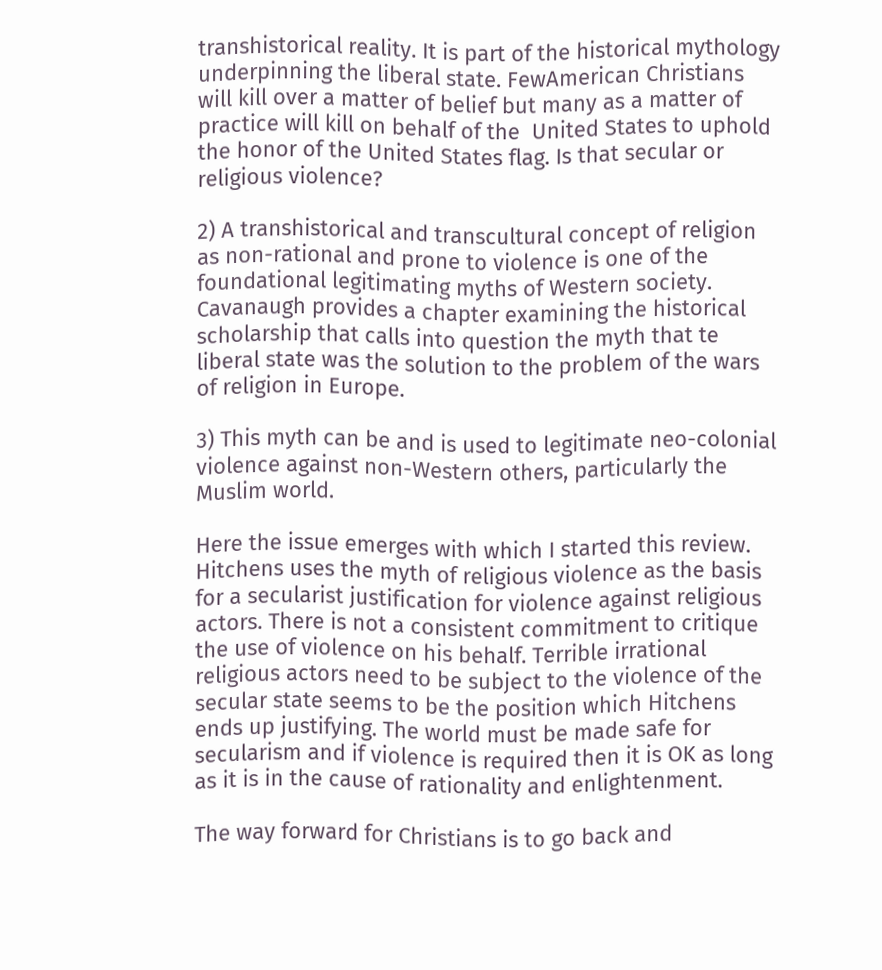transhistorical reality. It is part of the historical mythology underpinning the liberal state. FewAmerican Christians will kill over a matter of belief but many as a matter of practice will kill on behalf of the  United States to uphold the honor of the United States flag. Is that secular or religious violence?

2) A transhistorical and transcultural concept of religion as non-rational and prone to violence is one of the foundational legitimating myths of Western society.  Cavanaugh provides a chapter examining the historical scholarship that calls into question the myth that te liberal state was the solution to the problem of the wars of religion in Europe.

3) This myth can be and is used to legitimate neo-colonial violence against non-Western others, particularly the Muslim world.

Here the issue emerges with which I started this review. Hitchens uses the myth of religious violence as the basis for a secularist justification for violence against religious actors. There is not a consistent commitment to critique the use of violence on his behalf. Terrible irrational religious actors need to be subject to the violence of the secular state seems to be the position which Hitchens ends up justifying. The world must be made safe for secularism and if violence is required then it is OK as long as it is in the cause of rationality and enlightenment.

The way forward for Christians is to go back and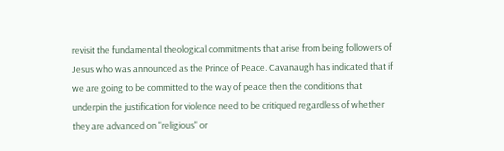revisit the fundamental theological commitments that arise from being followers of Jesus who was announced as the Prince of Peace. Cavanaugh has indicated that if we are going to be committed to the way of peace then the conditions that underpin the justification for violence need to be critiqued regardless of whether they are advanced on "religious" or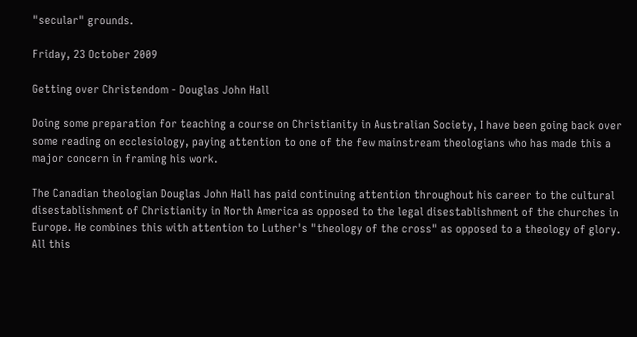"secular" grounds.

Friday, 23 October 2009

Getting over Christendom - Douglas John Hall

Doing some preparation for teaching a course on Christianity in Australian Society, I have been going back over some reading on ecclesiology, paying attention to one of the few mainstream theologians who has made this a major concern in framing his work.

The Canadian theologian Douglas John Hall has paid continuing attention throughout his career to the cultural disestablishment of Christianity in North America as opposed to the legal disestablishment of the churches in Europe. He combines this with attention to Luther's "theology of the cross" as opposed to a theology of glory. All this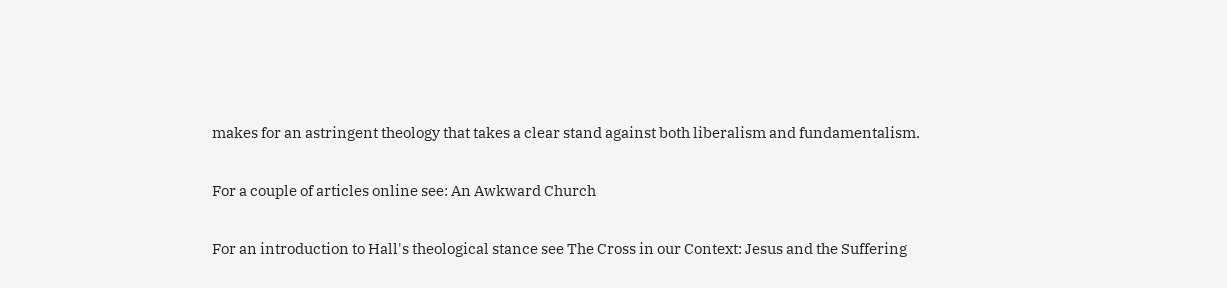makes for an astringent theology that takes a clear stand against both liberalism and fundamentalism.

For a couple of articles online see: An Awkward Church

For an introduction to Hall's theological stance see The Cross in our Context: Jesus and the Suffering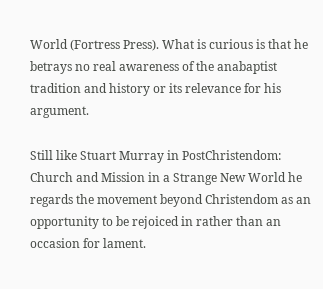World (Fortress Press). What is curious is that he betrays no real awareness of the anabaptist tradition and history or its relevance for his argument.

Still like Stuart Murray in PostChristendom: Church and Mission in a Strange New World he regards the movement beyond Christendom as an opportunity to be rejoiced in rather than an occasion for lament.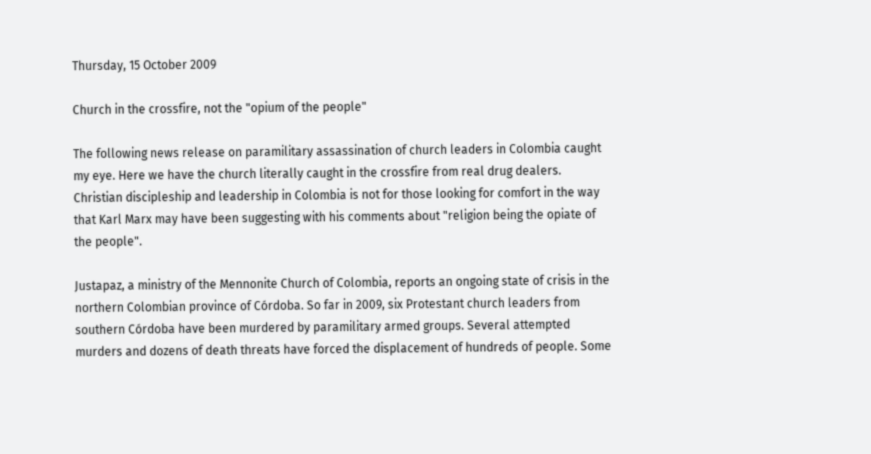Thursday, 15 October 2009

Church in the crossfire, not the "opium of the people"

The following news release on paramilitary assassination of church leaders in Colombia caught my eye. Here we have the church literally caught in the crossfire from real drug dealers. Christian discipleship and leadership in Colombia is not for those looking for comfort in the way that Karl Marx may have been suggesting with his comments about "religion being the opiate of the people".

Justapaz, a ministry of the Mennonite Church of Colombia, reports an ongoing state of crisis in the northern Colombian province of Córdoba. So far in 2009, six Protestant church leaders from southern Córdoba have been murdered by paramilitary armed groups. Several attempted murders and dozens of death threats have forced the displacement of hundreds of people. Some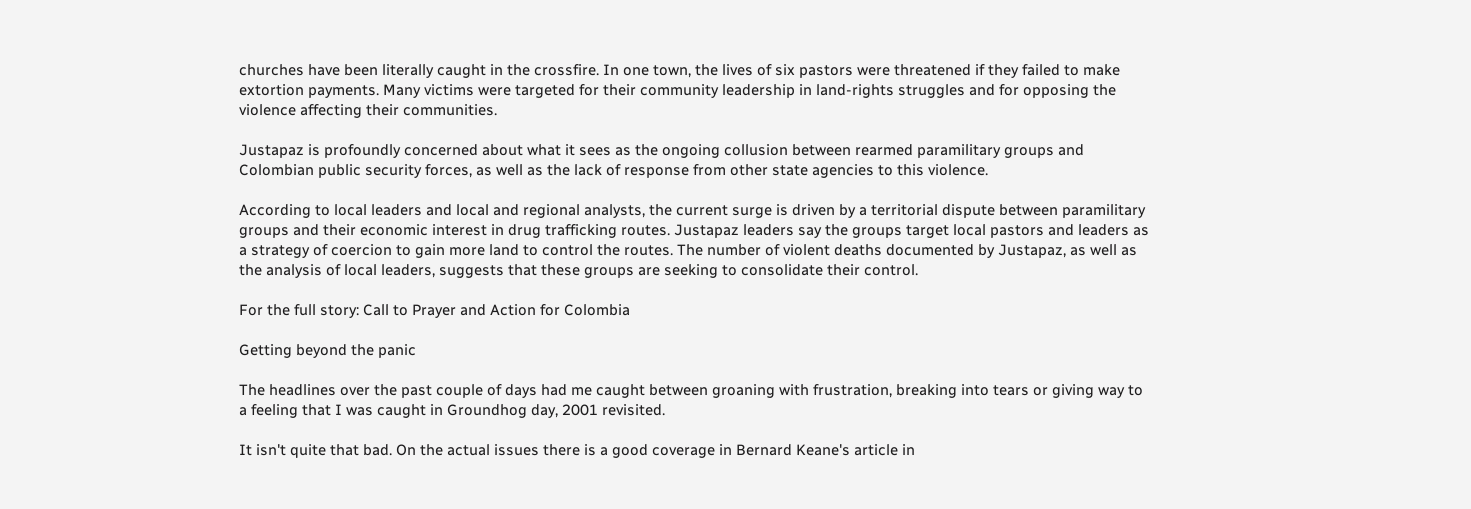churches have been literally caught in the crossfire. In one town, the lives of six pastors were threatened if they failed to make extortion payments. Many victims were targeted for their community leadership in land-rights struggles and for opposing the violence affecting their communities.

Justapaz is profoundly concerned about what it sees as the ongoing collusion between rearmed paramilitary groups and Colombian public security forces, as well as the lack of response from other state agencies to this violence.

According to local leaders and local and regional analysts, the current surge is driven by a territorial dispute between paramilitary groups and their economic interest in drug trafficking routes. Justapaz leaders say the groups target local pastors and leaders as a strategy of coercion to gain more land to control the routes. The number of violent deaths documented by Justapaz, as well as the analysis of local leaders, suggests that these groups are seeking to consolidate their control.

For the full story: Call to Prayer and Action for Colombia

Getting beyond the panic

The headlines over the past couple of days had me caught between groaning with frustration, breaking into tears or giving way to a feeling that I was caught in Groundhog day, 2001 revisited.

It isn't quite that bad. On the actual issues there is a good coverage in Bernard Keane's article in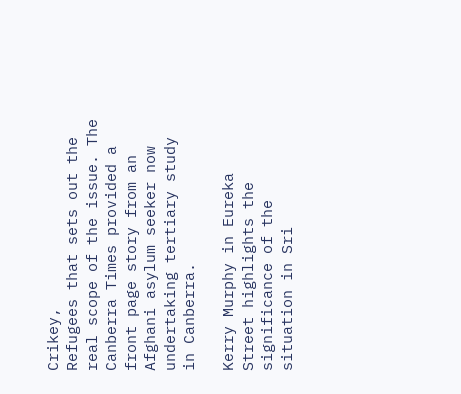Crikey,
Refugees that sets out the real scope of the issue. The Canberra Times provided a front page story from an Afghani asylum seeker now undertaking tertiary study in Canberra.

Kerry Murphy in Eureka Street highlights the significance of the situation in Sri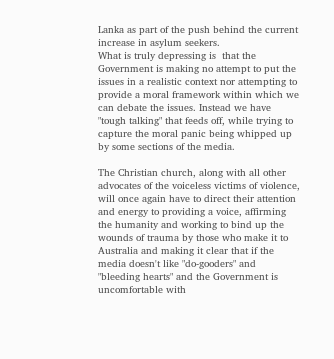Lanka as part of the push behind the current increase in asylum seekers.
What is truly depressing is  that the Government is making no attempt to put the issues in a realistic context nor attempting to provide a moral framework within which we can debate the issues. Instead we have "tough talking" that feeds off, while trying to capture the moral panic being whipped up by some sections of the media.

The Christian church, along with all other advocates of the voiceless victims of violence, will once again have to direct their attention and energy to providing a voice, affirming the humanity and working to bind up the wounds of trauma by those who make it to Australia and making it clear that if the media doesn't like "do-gooders" and "bleeding hearts" and the Government is uncomfortable with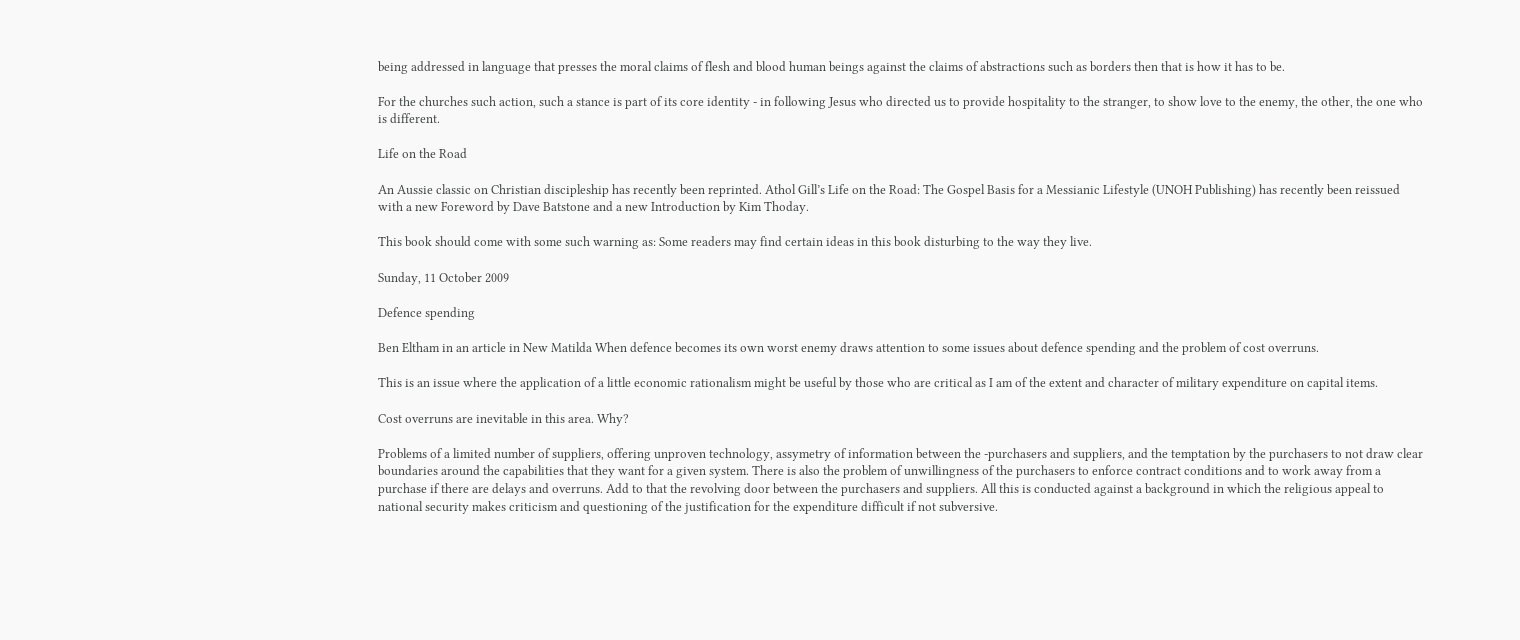being addressed in language that presses the moral claims of flesh and blood human beings against the claims of abstractions such as borders then that is how it has to be.

For the churches such action, such a stance is part of its core identity - in following Jesus who directed us to provide hospitality to the stranger, to show love to the enemy, the other, the one who is different.

Life on the Road

An Aussie classic on Christian discipleship has recently been reprinted. Athol Gill’s Life on the Road: The Gospel Basis for a Messianic Lifestyle (UNOH Publishing) has recently been reissued with a new Foreword by Dave Batstone and a new Introduction by Kim Thoday.

This book should come with some such warning as: Some readers may find certain ideas in this book disturbing to the way they live.

Sunday, 11 October 2009

Defence spending

Ben Eltham in an article in New Matilda When defence becomes its own worst enemy draws attention to some issues about defence spending and the problem of cost overruns.

This is an issue where the application of a little economic rationalism might be useful by those who are critical as I am of the extent and character of military expenditure on capital items.

Cost overruns are inevitable in this area. Why?

Problems of a limited number of suppliers, offering unproven technology, assymetry of information between the -purchasers and suppliers, and the temptation by the purchasers to not draw clear boundaries around the capabilities that they want for a given system. There is also the problem of unwillingness of the purchasers to enforce contract conditions and to work away from a purchase if there are delays and overruns. Add to that the revolving door between the purchasers and suppliers. All this is conducted against a background in which the religious appeal to national security makes criticism and questioning of the justification for the expenditure difficult if not subversive.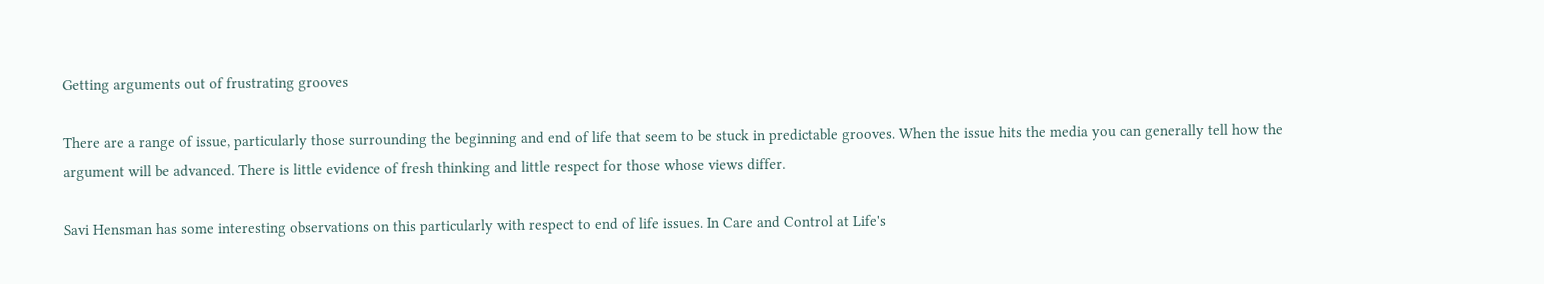Getting arguments out of frustrating grooves

There are a range of issue, particularly those surrounding the beginning and end of life that seem to be stuck in predictable grooves. When the issue hits the media you can generally tell how the argument will be advanced. There is little evidence of fresh thinking and little respect for those whose views differ.

Savi Hensman has some interesting observations on this particularly with respect to end of life issues. In Care and Control at Life's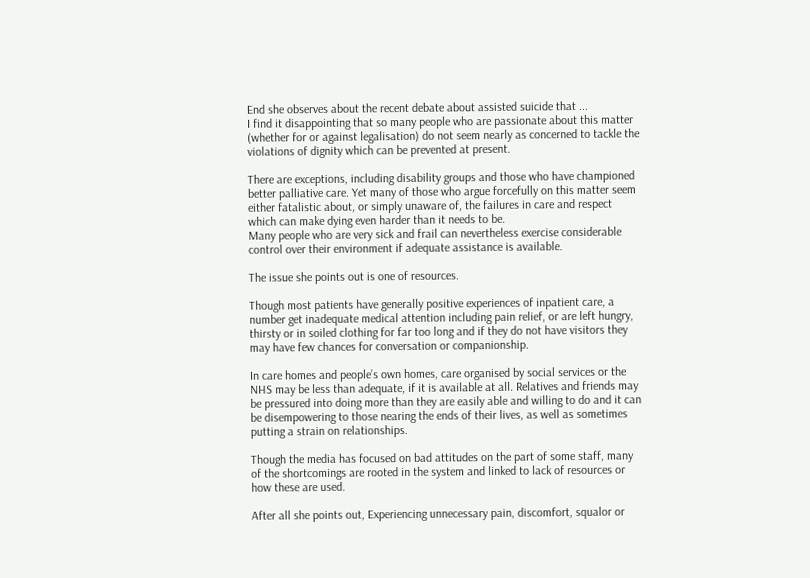End she observes about the recent debate about assisted suicide that ...
I find it disappointing that so many people who are passionate about this matter (whether for or against legalisation) do not seem nearly as concerned to tackle the violations of dignity which can be prevented at present.

There are exceptions, including disability groups and those who have championed better palliative care. Yet many of those who argue forcefully on this matter seem either fatalistic about, or simply unaware of, the failures in care and respect which can make dying even harder than it needs to be.
Many people who are very sick and frail can nevertheless exercise considerable control over their environment if adequate assistance is available.

The issue she points out is one of resources.

Though most patients have generally positive experiences of inpatient care, a number get inadequate medical attention including pain relief, or are left hungry, thirsty or in soiled clothing for far too long and if they do not have visitors they may have few chances for conversation or companionship.

In care homes and people’s own homes, care organised by social services or the NHS may be less than adequate, if it is available at all. Relatives and friends may be pressured into doing more than they are easily able and willing to do and it can be disempowering to those nearing the ends of their lives, as well as sometimes putting a strain on relationships.

Though the media has focused on bad attitudes on the part of some staff, many of the shortcomings are rooted in the system and linked to lack of resources or how these are used.

After all she points out, Experiencing unnecessary pain, discomfort, squalor or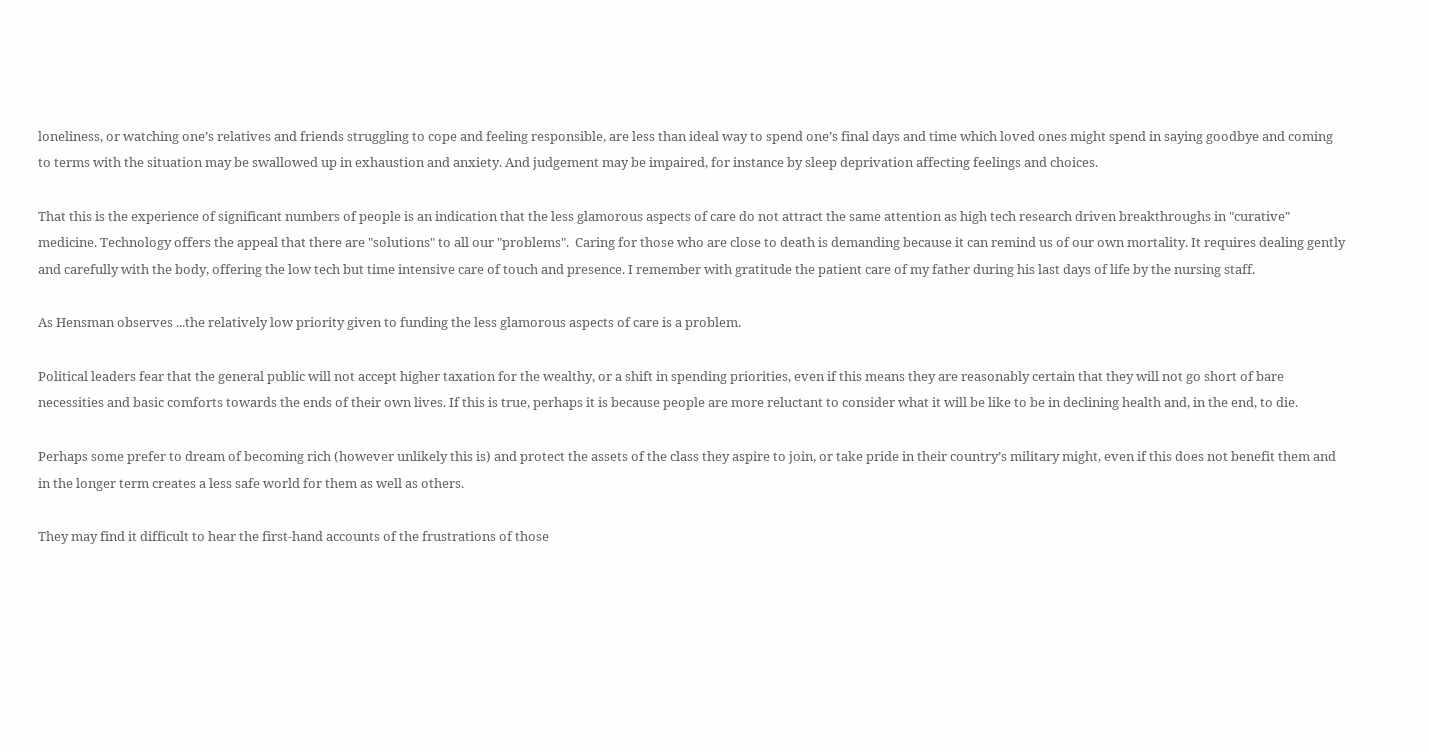loneliness, or watching one’s relatives and friends struggling to cope and feeling responsible, are less than ideal way to spend one’s final days and time which loved ones might spend in saying goodbye and coming to terms with the situation may be swallowed up in exhaustion and anxiety. And judgement may be impaired, for instance by sleep deprivation affecting feelings and choices.

That this is the experience of significant numbers of people is an indication that the less glamorous aspects of care do not attract the same attention as high tech research driven breakthroughs in "curative" medicine. Technology offers the appeal that there are "solutions" to all our "problems".  Caring for those who are close to death is demanding because it can remind us of our own mortality. It requires dealing gently and carefully with the body, offering the low tech but time intensive care of touch and presence. I remember with gratitude the patient care of my father during his last days of life by the nursing staff.

As Hensman observes ...the relatively low priority given to funding the less glamorous aspects of care is a problem.

Political leaders fear that the general public will not accept higher taxation for the wealthy, or a shift in spending priorities, even if this means they are reasonably certain that they will not go short of bare necessities and basic comforts towards the ends of their own lives. If this is true, perhaps it is because people are more reluctant to consider what it will be like to be in declining health and, in the end, to die.

Perhaps some prefer to dream of becoming rich (however unlikely this is) and protect the assets of the class they aspire to join, or take pride in their country’s military might, even if this does not benefit them and in the longer term creates a less safe world for them as well as others.

They may find it difficult to hear the first-hand accounts of the frustrations of those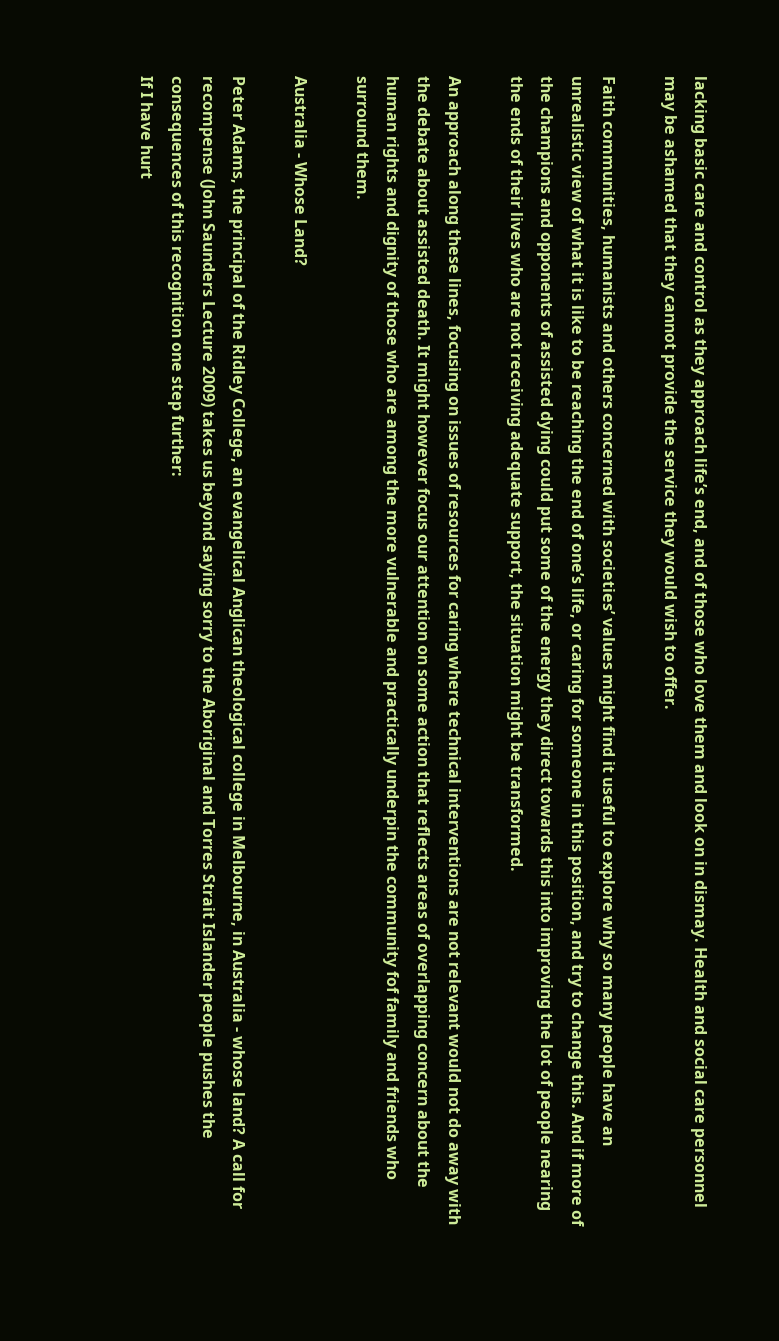lacking basic care and control as they approach life’s end, and of those who love them and look on in dismay. Health and social care personnel may be ashamed that they cannot provide the service they would wish to offer.

Faith communities, humanists and others concerned with societies’ values might find it useful to explore why so many people have an unrealistic view of what it is like to be reaching the end of one’s life, or caring for someone in this position, and try to change this. And if more of the champions and opponents of assisted dying could put some of the energy they direct towards this into improving the lot of people nearing the ends of their lives who are not receiving adequate support, the situation might be transformed.

An approach along these lines, focusing on issues of resources for caring where technical interventions are not relevant would not do away with the debate about assisted death. It might however focus our attention on some action that reflects areas of overlapping concern about the human rights and dignity of those who are among the more vulnerable and practically underpin the community fof family and friends who surround them.

Australia - Whose Land?

Peter Adams, the principal of the Ridley College, an evangelical Anglican theological college in Melbourne, in Australia - whose land? A call for recompense (John Saunders Lecture 2009) takes us beyond saying sorry to the Aboriginal and Torres Strait Islander people pushes the consequences of this recognition one step further:
If I have hurt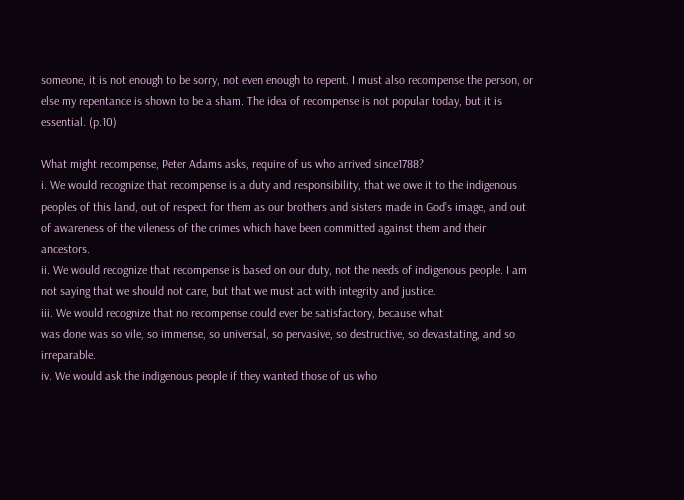someone, it is not enough to be sorry, not even enough to repent. I must also recompense the person, or else my repentance is shown to be a sham. The idea of recompense is not popular today, but it is essential. (p.10)

What might recompense, Peter Adams asks, require of us who arrived since1788?
i. We would recognize that recompense is a duty and responsibility, that we owe it to the indigenous peoples of this land, out of respect for them as our brothers and sisters made in God’s image, and out of awareness of the vileness of the crimes which have been committed against them and their ancestors.
ii. We would recognize that recompense is based on our duty, not the needs of indigenous people. I am not saying that we should not care, but that we must act with integrity and justice.
iii. We would recognize that no recompense could ever be satisfactory, because what
was done was so vile, so immense, so universal, so pervasive, so destructive, so devastating, and so irreparable.
iv. We would ask the indigenous people if they wanted those of us who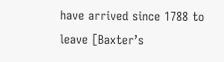have arrived since 1788 to leave [Baxter’s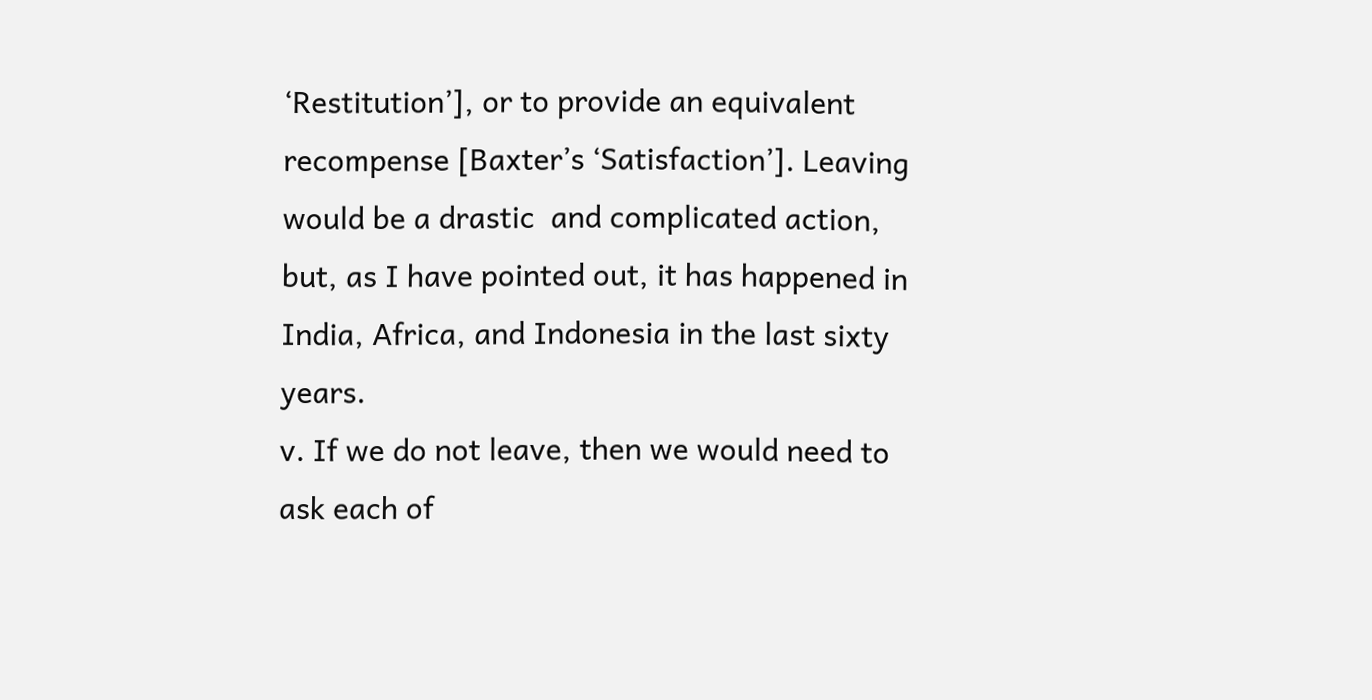‘Restitution’], or to provide an equivalent recompense [Baxter’s ‘Satisfaction’]. Leaving would be a drastic  and complicated action, but, as I have pointed out, it has happened in India, Africa, and Indonesia in the last sixty years.
v. If we do not leave, then we would need to ask each of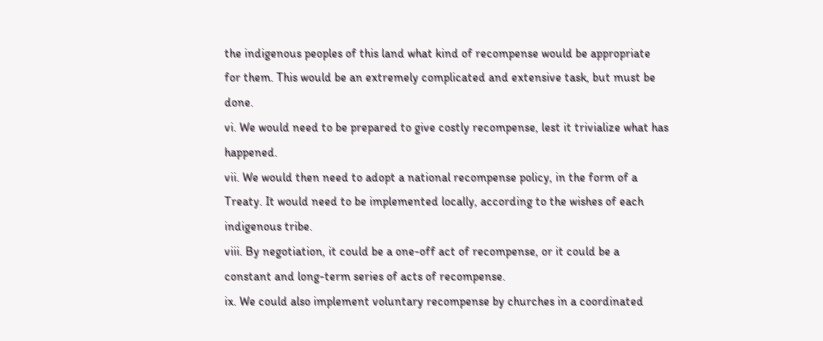the indigenous peoples of this land what kind of recompense would be appropriate for them. This would be an extremely complicated and extensive task, but must be done.
vi. We would need to be prepared to give costly recompense, lest it trivialize what has happened.
vii. We would then need to adopt a national recompense policy, in the form of a Treaty. It would need to be implemented locally, according to the wishes of each indigenous tribe.
viii. By negotiation, it could be a one-off act of recompense, or it could be a constant and long-term series of acts of recompense.
ix. We could also implement voluntary recompense by churches in a coordinated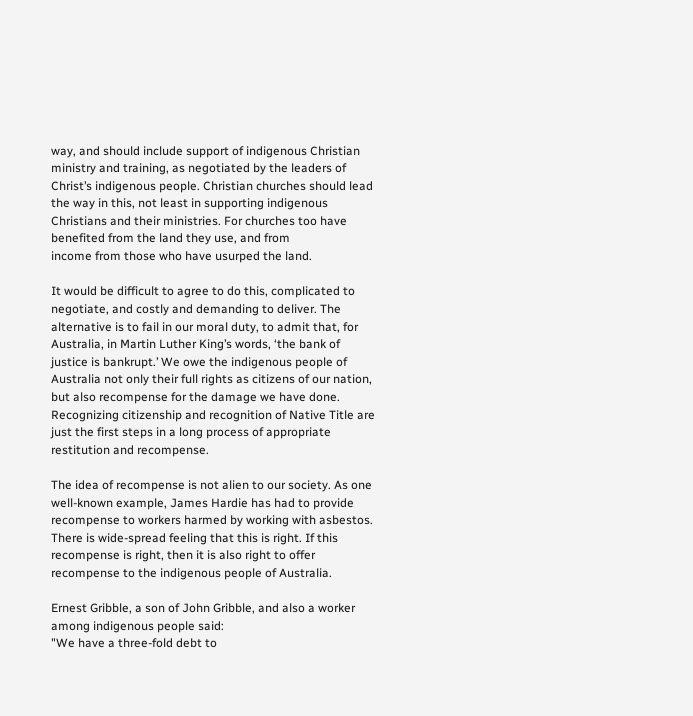way, and should include support of indigenous Christian ministry and training, as negotiated by the leaders of Christ’s indigenous people. Christian churches should lead the way in this, not least in supporting indigenous Christians and their ministries. For churches too have benefited from the land they use, and from
income from those who have usurped the land.

It would be difficult to agree to do this, complicated to negotiate, and costly and demanding to deliver. The alternative is to fail in our moral duty, to admit that, for Australia, in Martin Luther King’s words, ‘the bank of justice is bankrupt.’ We owe the indigenous people of Australia not only their full rights as citizens of our nation, but also recompense for the damage we have done. Recognizing citizenship and recognition of Native Title are just the first steps in a long process of appropriate restitution and recompense.

The idea of recompense is not alien to our society. As one well-known example, James Hardie has had to provide recompense to workers harmed by working with asbestos. There is wide-spread feeling that this is right. If this recompense is right, then it is also right to offer recompense to the indigenous people of Australia.

Ernest Gribble, a son of John Gribble, and also a worker among indigenous people said:
"We have a three-fold debt to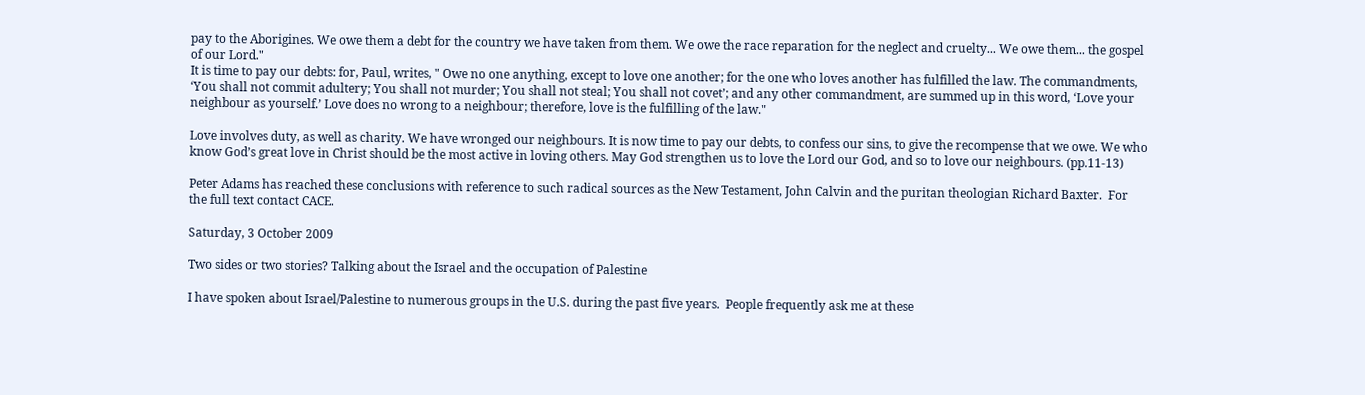pay to the Aborigines. We owe them a debt for the country we have taken from them. We owe the race reparation for the neglect and cruelty... We owe them... the gospel of our Lord."
It is time to pay our debts: for, Paul, writes, " Owe no one anything, except to love one another; for the one who loves another has fulfilled the law. The commandments, ‘You shall not commit adultery; You shall not murder; You shall not steal; You shall not covet’; and any other commandment, are summed up in this word, ‘Love your neighbour as yourself.’ Love does no wrong to a neighbour; therefore, love is the fulfilling of the law."

Love involves duty, as well as charity. We have wronged our neighbours. It is now time to pay our debts, to confess our sins, to give the recompense that we owe. We who know God’s great love in Christ should be the most active in loving others. May God strengthen us to love the Lord our God, and so to love our neighbours. (pp.11-13)

Peter Adams has reached these conclusions with reference to such radical sources as the New Testament, John Calvin and the puritan theologian Richard Baxter.  For the full text contact CACE.

Saturday, 3 October 2009

Two sides or two stories? Talking about the Israel and the occupation of Palestine

I have spoken about Israel/Palestine to numerous groups in the U.S. during the past five years.  People frequently ask me at these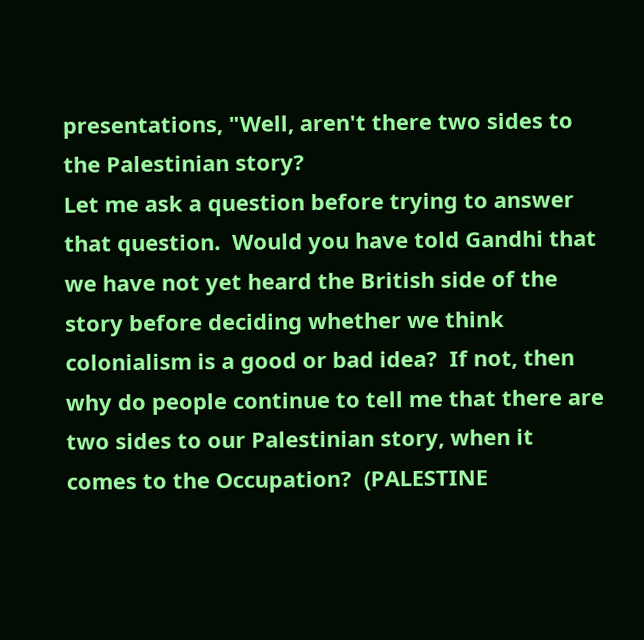presentations, "Well, aren't there two sides to the Palestinian story?
Let me ask a question before trying to answer that question.  Would you have told Gandhi that we have not yet heard the British side of the story before deciding whether we think colonialism is a good or bad idea?  If not, then why do people continue to tell me that there are two sides to our Palestinian story, when it comes to the Occupation?  (PALESTINE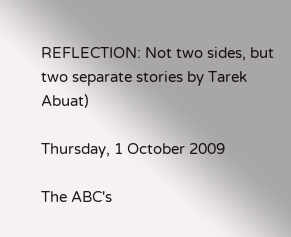REFLECTION: Not two sides, but two separate stories by Tarek Abuat)

Thursday, 1 October 2009

The ABC's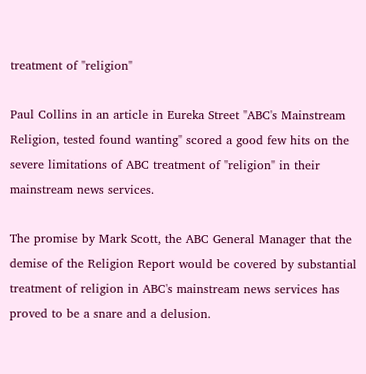treatment of "religion"

Paul Collins in an article in Eureka Street "ABC's Mainstream Religion, tested found wanting" scored a good few hits on the severe limitations of ABC treatment of "religion" in their mainstream news services.

The promise by Mark Scott, the ABC General Manager that the demise of the Religion Report would be covered by substantial treatment of religion in ABC's mainstream news services has proved to be a snare and a delusion.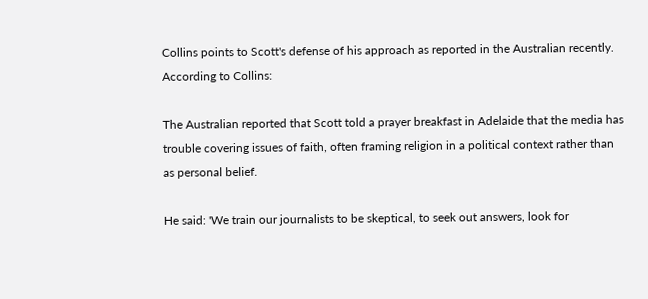Collins points to Scott's defense of his approach as reported in the Australian recently. According to Collins:

The Australian reported that Scott told a prayer breakfast in Adelaide that the media has trouble covering issues of faith, often framing religion in a political context rather than as personal belief.

He said: 'We train our journalists to be skeptical, to seek out answers, look for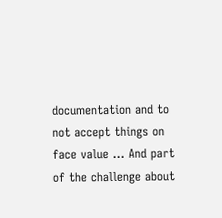documentation and to not accept things on face value ... And part of the challenge about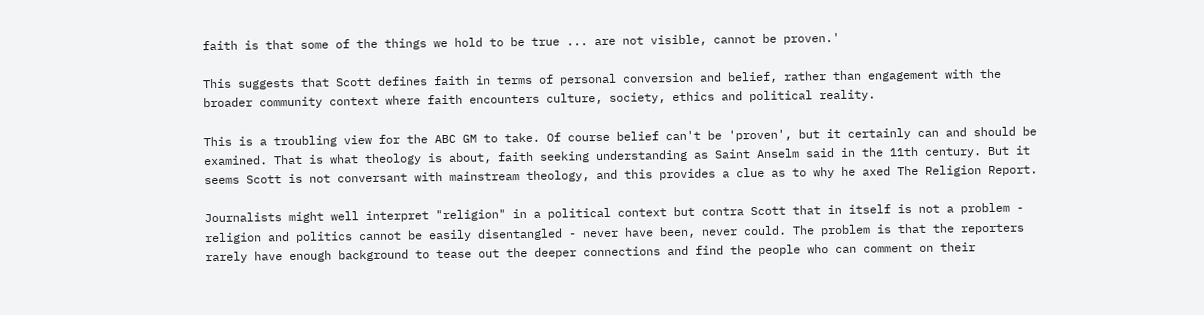faith is that some of the things we hold to be true ... are not visible, cannot be proven.'

This suggests that Scott defines faith in terms of personal conversion and belief, rather than engagement with the broader community context where faith encounters culture, society, ethics and political reality.

This is a troubling view for the ABC GM to take. Of course belief can't be 'proven', but it certainly can and should be examined. That is what theology is about, faith seeking understanding as Saint Anselm said in the 11th century. But it seems Scott is not conversant with mainstream theology, and this provides a clue as to why he axed The Religion Report.

Journalists might well interpret "religion" in a political context but contra Scott that in itself is not a problem - religion and politics cannot be easily disentangled - never have been, never could. The problem is that the reporters rarely have enough background to tease out the deeper connections and find the people who can comment on their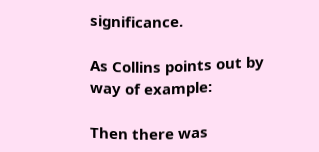significance.

As Collins points out by way of example:

Then there was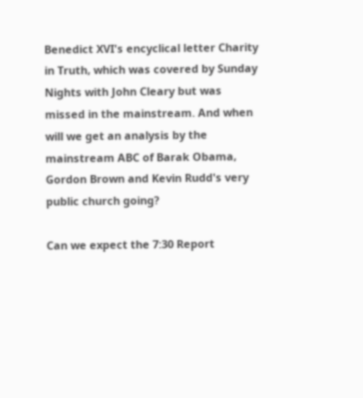Benedict XVI's encyclical letter Charity in Truth, which was covered by Sunday Nights with John Cleary but was missed in the mainstream. And when will we get an analysis by the mainstream ABC of Barak Obama, Gordon Brown and Kevin Rudd's very public church going?

Can we expect the 7:30 Report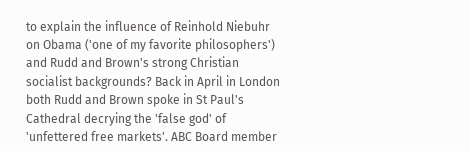to explain the influence of Reinhold Niebuhr on Obama ('one of my favorite philosophers') and Rudd and Brown's strong Christian socialist backgrounds? Back in April in London both Rudd and Brown spoke in St Paul's Cathedral decrying the 'false god' of 'unfettered free markets'. ABC Board member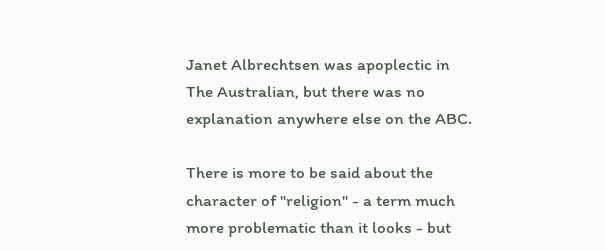Janet Albrechtsen was apoplectic in The Australian, but there was no explanation anywhere else on the ABC.

There is more to be said about the character of "religion" - a term much more problematic than it looks - but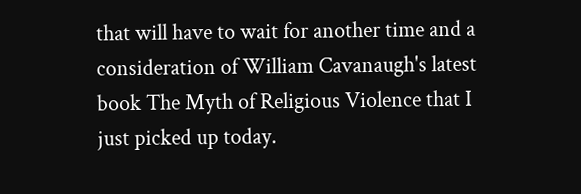that will have to wait for another time and a consideration of William Cavanaugh's latest book The Myth of Religious Violence that I just picked up today.